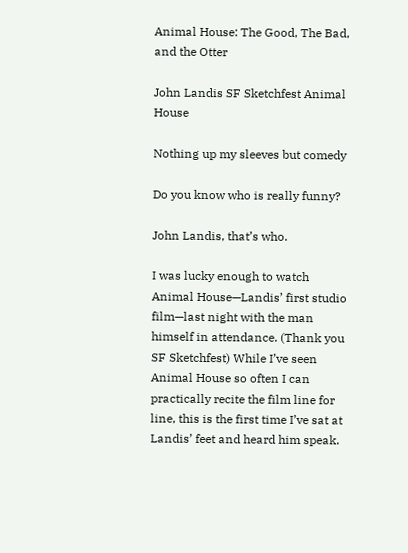Animal House: The Good, The Bad, and the Otter

John Landis SF Sketchfest Animal House

Nothing up my sleeves but comedy

Do you know who is really funny?

John Landis, that’s who.

I was lucky enough to watch Animal House—Landis’ first studio film—last night with the man himself in attendance. (Thank you SF Sketchfest) While I’ve seen Animal House so often I can practically recite the film line for line, this is the first time I’ve sat at Landis’ feet and heard him speak.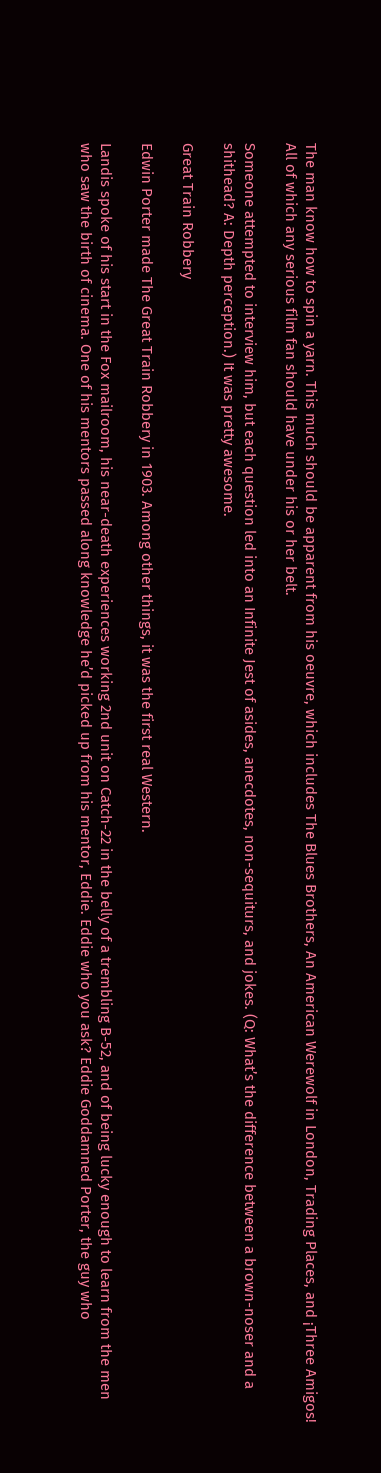The man know how to spin a yarn. This much should be apparent from his oeuvre, which includes The Blues Brothers, An American Werewolf in London, Trading Places, and ¡Three Amigos! All of which any serious film fan should have under his or her belt.

Someone attempted to interview him, but each question led into an Infinite Jest of asides, anecdotes, non-sequiturs, and jokes. (Q: What’s the difference between a brown-noser and a shithead? A: Depth perception.) It was pretty awesome.

Great Train Robbery

Edwin Porter made The Great Train Robbery in 1903. Among other things, it was the first real Western.

Landis spoke of his start in the Fox mailroom, his near-death experiences working 2nd unit on Catch-22 in the belly of a trembling B-52, and of being lucky enough to learn from the men who saw the birth of cinema. One of his mentors passed along knowledge he’d picked up from his mentor, Eddie. Eddie who you ask? Eddie Goddamned Porter, the guy who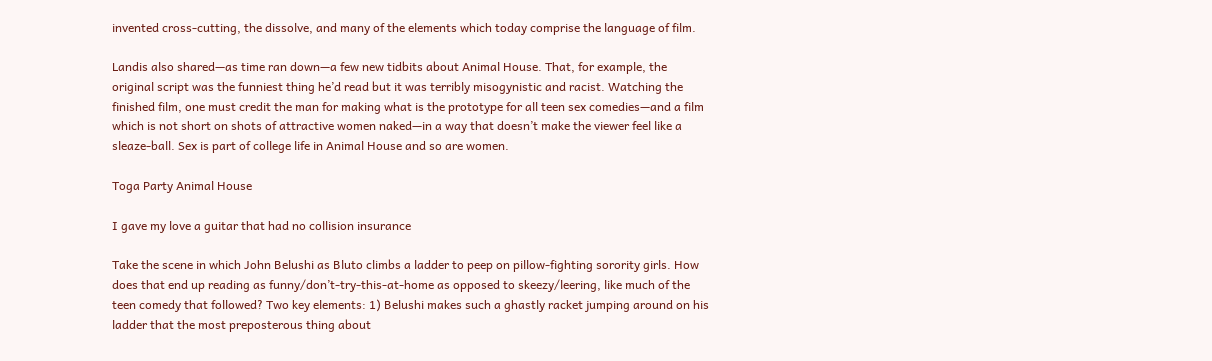invented cross-cutting, the dissolve, and many of the elements which today comprise the language of film.

Landis also shared—as time ran down—a few new tidbits about Animal House. That, for example, the original script was the funniest thing he’d read but it was terribly misogynistic and racist. Watching the finished film, one must credit the man for making what is the prototype for all teen sex comedies—and a film which is not short on shots of attractive women naked—in a way that doesn’t make the viewer feel like a sleaze-ball. Sex is part of college life in Animal House and so are women.

Toga Party Animal House

I gave my love a guitar that had no collision insurance

Take the scene in which John Belushi as Bluto climbs a ladder to peep on pillow-fighting sorority girls. How does that end up reading as funny/don’t-try-this-at-home as opposed to skeezy/leering, like much of the teen comedy that followed? Two key elements: 1) Belushi makes such a ghastly racket jumping around on his ladder that the most preposterous thing about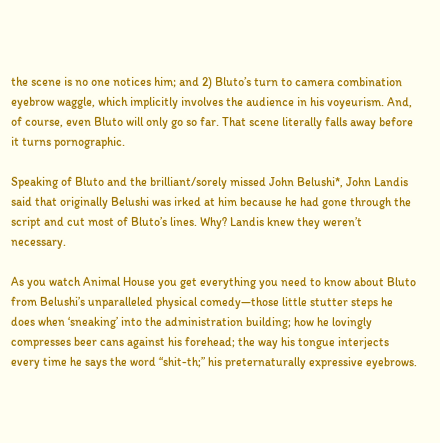the scene is no one notices him; and 2) Bluto’s turn to camera combination eyebrow waggle, which implicitly involves the audience in his voyeurism. And, of course, even Bluto will only go so far. That scene literally falls away before it turns pornographic.

Speaking of Bluto and the brilliant/sorely missed John Belushi*, John Landis said that originally Belushi was irked at him because he had gone through the script and cut most of Bluto’s lines. Why? Landis knew they weren’t necessary.

As you watch Animal House you get everything you need to know about Bluto from Belushi’s unparalleled physical comedy—those little stutter steps he does when ‘sneaking’ into the administration building; how he lovingly compresses beer cans against his forehead; the way his tongue interjects every time he says the word “shit-th;” his preternaturally expressive eyebrows.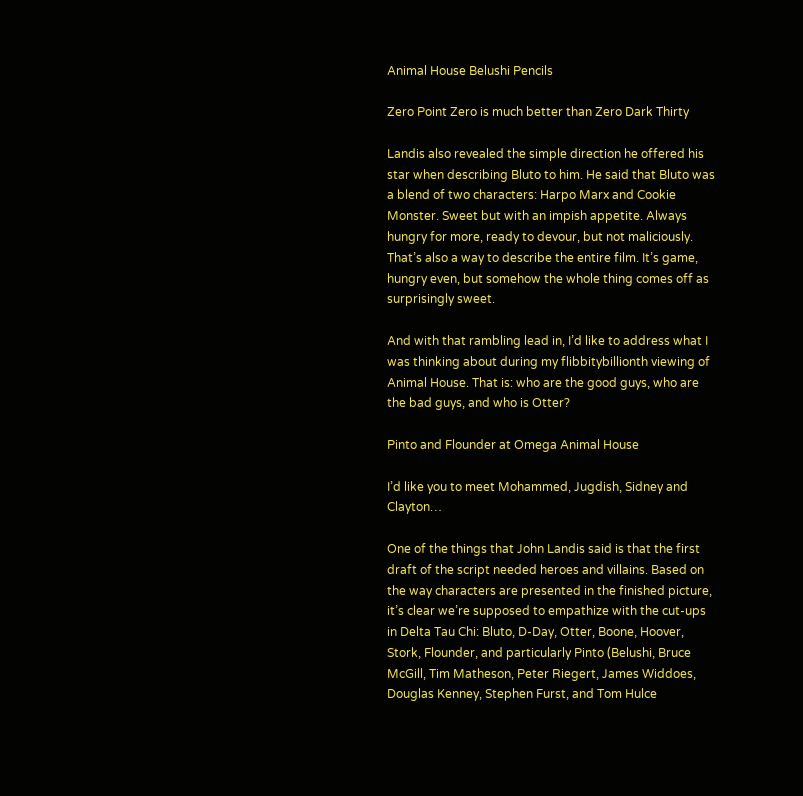Animal House Belushi Pencils

Zero Point Zero is much better than Zero Dark Thirty

Landis also revealed the simple direction he offered his star when describing Bluto to him. He said that Bluto was a blend of two characters: Harpo Marx and Cookie Monster. Sweet but with an impish appetite. Always hungry for more, ready to devour, but not maliciously. That’s also a way to describe the entire film. It’s game, hungry even, but somehow the whole thing comes off as surprisingly sweet.

And with that rambling lead in, I’d like to address what I was thinking about during my flibbitybillionth viewing of Animal House. That is: who are the good guys, who are the bad guys, and who is Otter?

Pinto and Flounder at Omega Animal House

I’d like you to meet Mohammed, Jugdish, Sidney and Clayton…

One of the things that John Landis said is that the first draft of the script needed heroes and villains. Based on the way characters are presented in the finished picture, it’s clear we’re supposed to empathize with the cut-ups in Delta Tau Chi: Bluto, D-Day, Otter, Boone, Hoover, Stork, Flounder, and particularly Pinto (Belushi, Bruce McGill, Tim Matheson, Peter Riegert, James Widdoes, Douglas Kenney, Stephen Furst, and Tom Hulce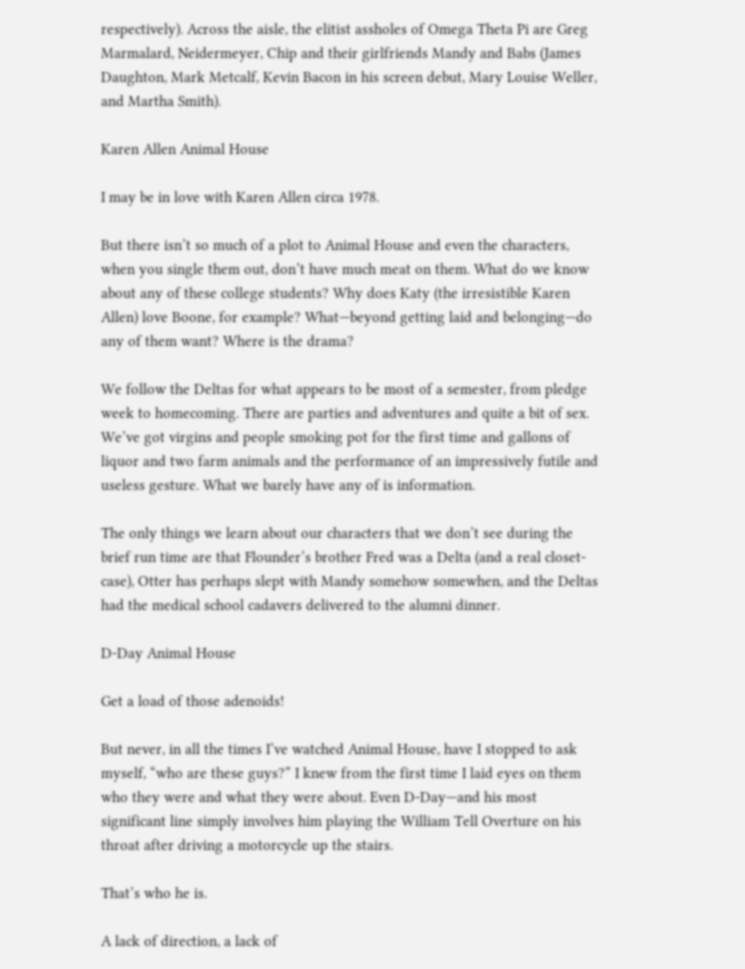respectively). Across the aisle, the elitist assholes of Omega Theta Pi are Greg Marmalard, Neidermeyer, Chip and their girlfriends Mandy and Babs (James Daughton, Mark Metcalf, Kevin Bacon in his screen debut, Mary Louise Weller, and Martha Smith).

Karen Allen Animal House

I may be in love with Karen Allen circa 1978.

But there isn’t so much of a plot to Animal House and even the characters, when you single them out, don’t have much meat on them. What do we know about any of these college students? Why does Katy (the irresistible Karen Allen) love Boone, for example? What—beyond getting laid and belonging—do any of them want? Where is the drama?

We follow the Deltas for what appears to be most of a semester, from pledge week to homecoming. There are parties and adventures and quite a bit of sex. We’ve got virgins and people smoking pot for the first time and gallons of liquor and two farm animals and the performance of an impressively futile and useless gesture. What we barely have any of is information.

The only things we learn about our characters that we don’t see during the brief run time are that Flounder’s brother Fred was a Delta (and a real closet-case), Otter has perhaps slept with Mandy somehow somewhen, and the Deltas had the medical school cadavers delivered to the alumni dinner.

D-Day Animal House

Get a load of those adenoids!

But never, in all the times I’ve watched Animal House, have I stopped to ask myself, “who are these guys?” I knew from the first time I laid eyes on them who they were and what they were about. Even D-Day—and his most significant line simply involves him playing the William Tell Overture on his throat after driving a motorcycle up the stairs.

That’s who he is.

A lack of direction, a lack of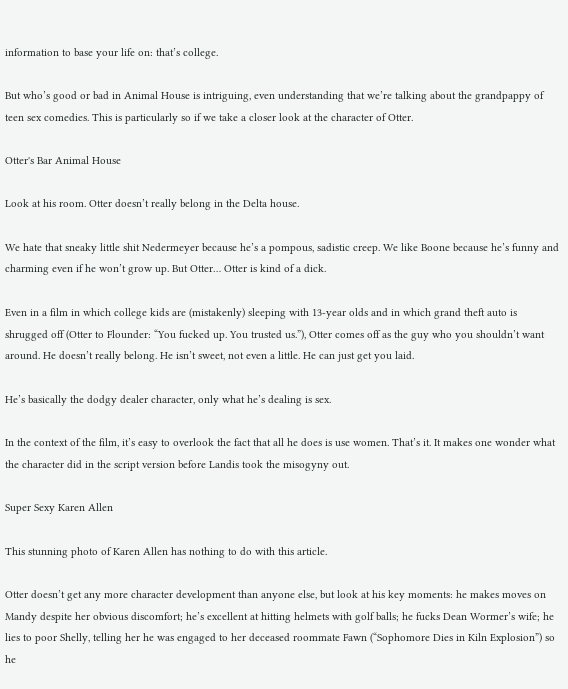information to base your life on: that’s college.

But who’s good or bad in Animal House is intriguing, even understanding that we’re talking about the grandpappy of teen sex comedies. This is particularly so if we take a closer look at the character of Otter.

Otter's Bar Animal House

Look at his room. Otter doesn’t really belong in the Delta house.

We hate that sneaky little shit Nedermeyer because he’s a pompous, sadistic creep. We like Boone because he’s funny and charming even if he won’t grow up. But Otter… Otter is kind of a dick.

Even in a film in which college kids are (mistakenly) sleeping with 13-year olds and in which grand theft auto is shrugged off (Otter to Flounder: “You fucked up. You trusted us.”), Otter comes off as the guy who you shouldn’t want around. He doesn’t really belong. He isn’t sweet, not even a little. He can just get you laid.

He’s basically the dodgy dealer character, only what he’s dealing is sex.

In the context of the film, it’s easy to overlook the fact that all he does is use women. That’s it. It makes one wonder what the character did in the script version before Landis took the misogyny out.

Super Sexy Karen Allen

This stunning photo of Karen Allen has nothing to do with this article.

Otter doesn’t get any more character development than anyone else, but look at his key moments: he makes moves on Mandy despite her obvious discomfort; he’s excellent at hitting helmets with golf balls; he fucks Dean Wormer’s wife; he lies to poor Shelly, telling her he was engaged to her deceased roommate Fawn (“Sophomore Dies in Kiln Explosion”) so he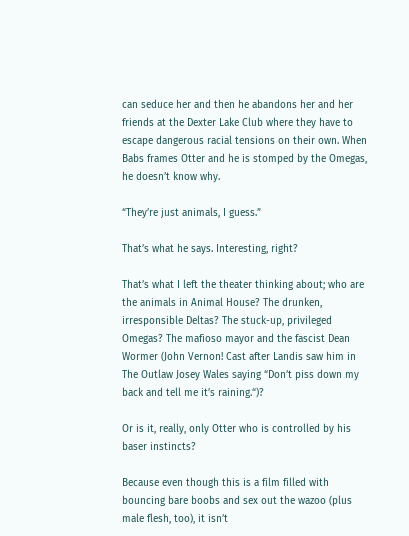can seduce her and then he abandons her and her friends at the Dexter Lake Club where they have to escape dangerous racial tensions on their own. When Babs frames Otter and he is stomped by the Omegas, he doesn’t know why.

“They’re just animals, I guess.”

That’s what he says. Interesting, right?

That’s what I left the theater thinking about; who are the animals in Animal House? The drunken, irresponsible Deltas? The stuck-up, privileged Omegas? The mafioso mayor and the fascist Dean Wormer (John Vernon! Cast after Landis saw him in The Outlaw Josey Wales saying “Don’t piss down my back and tell me it’s raining.“)?

Or is it, really, only Otter who is controlled by his baser instincts?

Because even though this is a film filled with bouncing bare boobs and sex out the wazoo (plus male flesh, too), it isn’t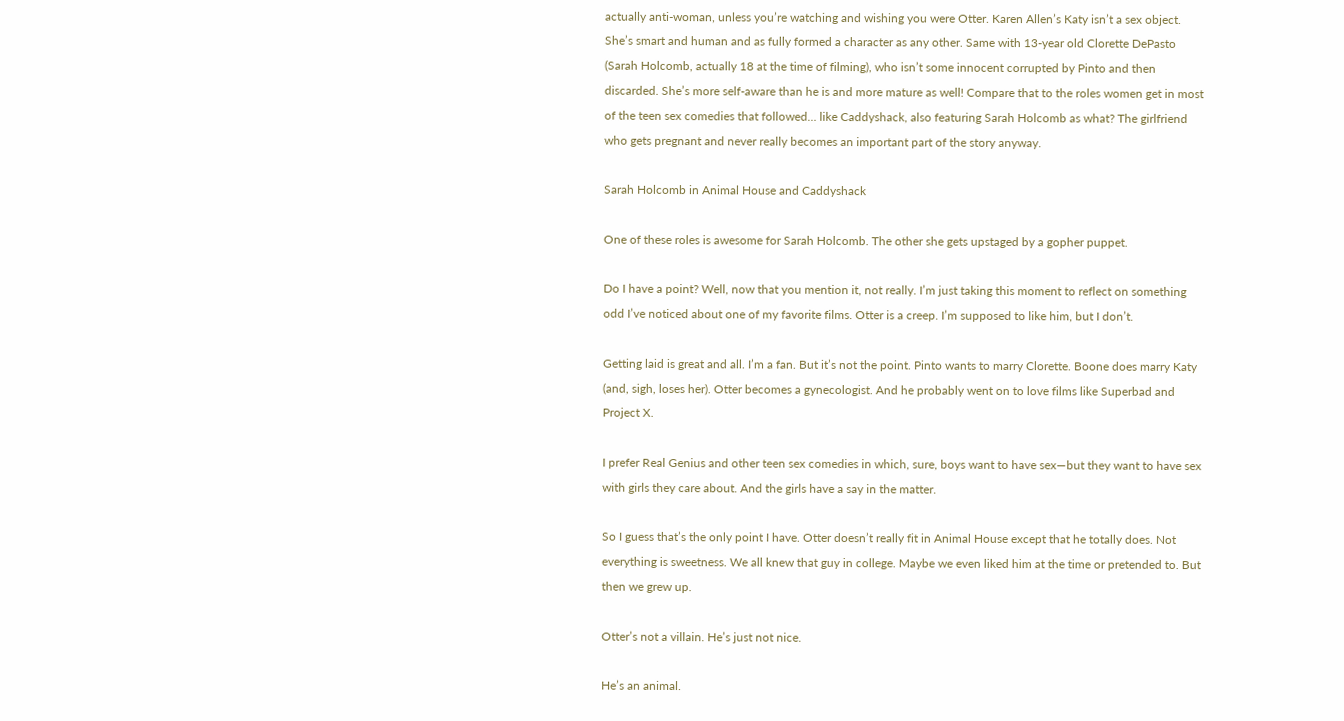actually anti-woman, unless you’re watching and wishing you were Otter. Karen Allen’s Katy isn’t a sex object. She’s smart and human and as fully formed a character as any other. Same with 13-year old Clorette DePasto (Sarah Holcomb, actually 18 at the time of filming), who isn’t some innocent corrupted by Pinto and then discarded. She’s more self-aware than he is and more mature as well! Compare that to the roles women get in most of the teen sex comedies that followed… like Caddyshack, also featuring Sarah Holcomb as what? The girlfriend who gets pregnant and never really becomes an important part of the story anyway.

Sarah Holcomb in Animal House and Caddyshack

One of these roles is awesome for Sarah Holcomb. The other she gets upstaged by a gopher puppet.

Do I have a point? Well, now that you mention it, not really. I’m just taking this moment to reflect on something odd I’ve noticed about one of my favorite films. Otter is a creep. I’m supposed to like him, but I don’t.

Getting laid is great and all. I’m a fan. But it’s not the point. Pinto wants to marry Clorette. Boone does marry Katy (and, sigh, loses her). Otter becomes a gynecologist. And he probably went on to love films like Superbad and Project X.

I prefer Real Genius and other teen sex comedies in which, sure, boys want to have sex—but they want to have sex with girls they care about. And the girls have a say in the matter.

So I guess that’s the only point I have. Otter doesn’t really fit in Animal House except that he totally does. Not everything is sweetness. We all knew that guy in college. Maybe we even liked him at the time or pretended to. But then we grew up.

Otter’s not a villain. He’s just not nice.

He’s an animal.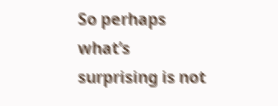So perhaps what’s surprising is not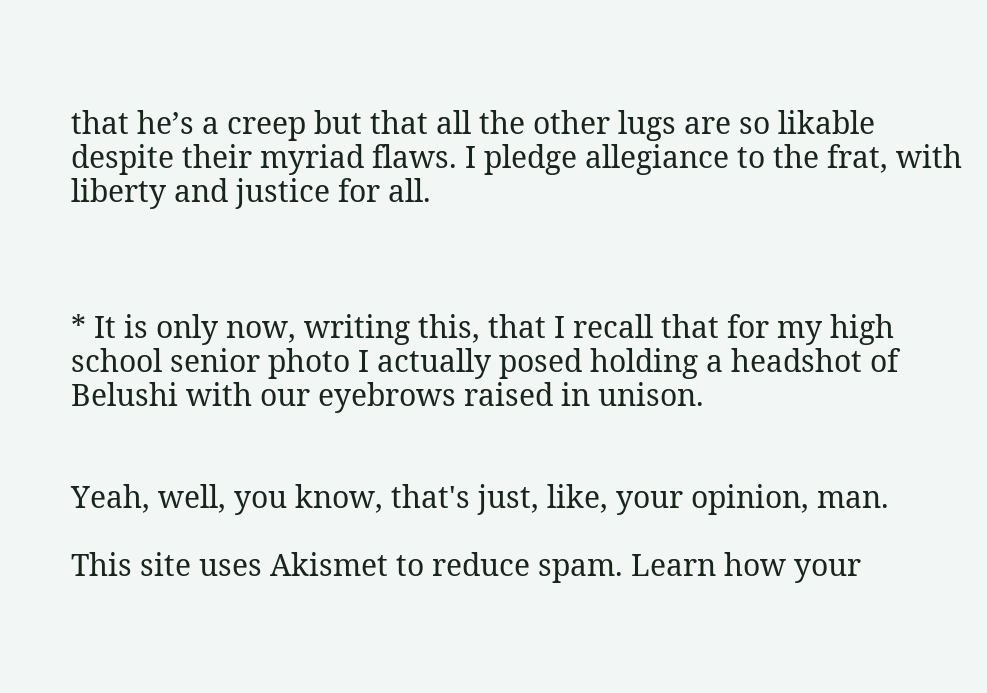that he’s a creep but that all the other lugs are so likable despite their myriad flaws. I pledge allegiance to the frat, with liberty and justice for all.



* It is only now, writing this, that I recall that for my high school senior photo I actually posed holding a headshot of Belushi with our eyebrows raised in unison.


Yeah, well, you know, that's just, like, your opinion, man.

This site uses Akismet to reduce spam. Learn how your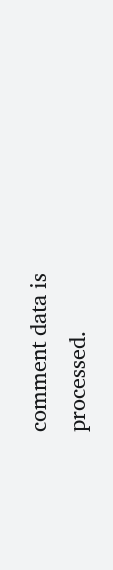comment data is processed.